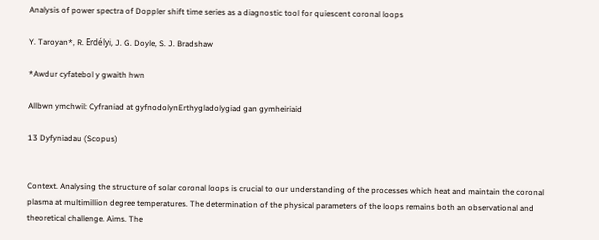Analysis of power spectra of Doppler shift time series as a diagnostic tool for quiescent coronal loops

Y. Taroyan*, R. Erdélyi, J. G. Doyle, S. J. Bradshaw

*Awdur cyfatebol y gwaith hwn

Allbwn ymchwil: Cyfraniad at gyfnodolynErthygladolygiad gan gymheiriaid

13 Dyfyniadau (Scopus)


Context. Analysing the structure of solar coronal loops is crucial to our understanding of the processes which heat and maintain the coronal plasma at multimillion degree temperatures. The determination of the physical parameters of the loops remains both an observational and theoretical challenge. Aims. The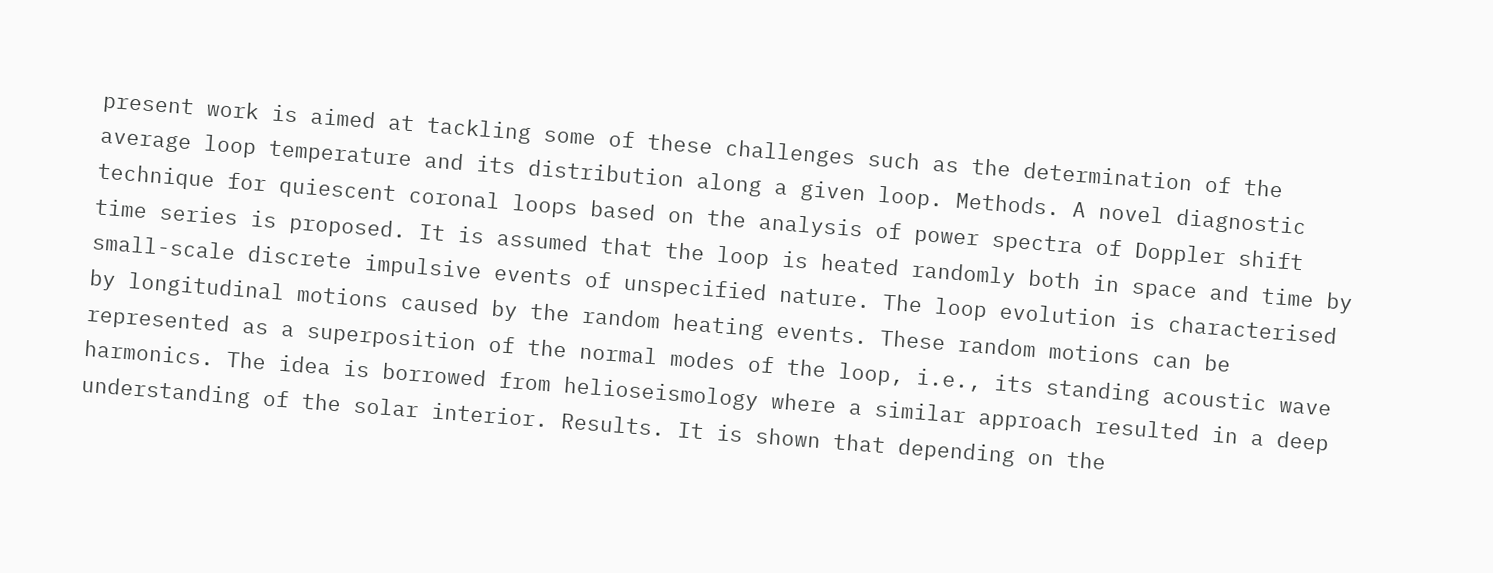present work is aimed at tackling some of these challenges such as the determination of the average loop temperature and its distribution along a given loop. Methods. A novel diagnostic technique for quiescent coronal loops based on the analysis of power spectra of Doppler shift time series is proposed. It is assumed that the loop is heated randomly both in space and time by small-scale discrete impulsive events of unspecified nature. The loop evolution is characterised by longitudinal motions caused by the random heating events. These random motions can be represented as a superposition of the normal modes of the loop, i.e., its standing acoustic wave harmonics. The idea is borrowed from helioseismology where a similar approach resulted in a deep understanding of the solar interior. Results. It is shown that depending on the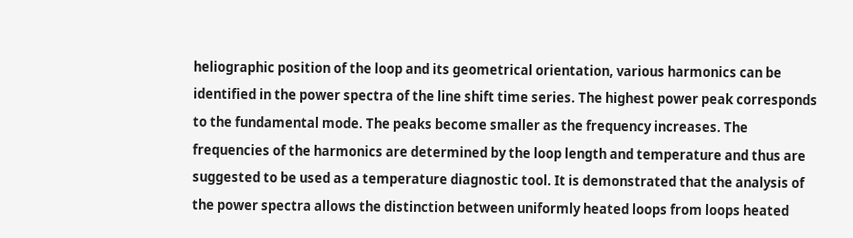heliographic position of the loop and its geometrical orientation, various harmonics can be identified in the power spectra of the line shift time series. The highest power peak corresponds to the fundamental mode. The peaks become smaller as the frequency increases. The frequencies of the harmonics are determined by the loop length and temperature and thus are suggested to be used as a temperature diagnostic tool. It is demonstrated that the analysis of the power spectra allows the distinction between uniformly heated loops from loops heated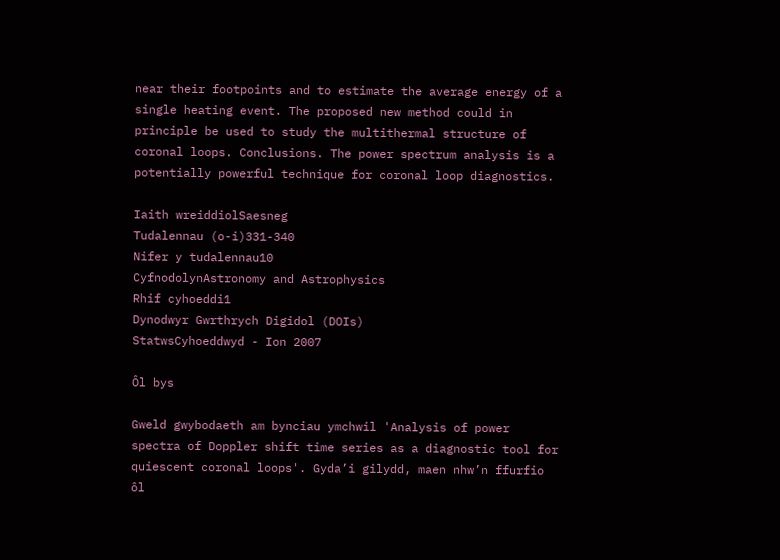near their footpoints and to estimate the average energy of a single heating event. The proposed new method could in principle be used to study the multithermal structure of coronal loops. Conclusions. The power spectrum analysis is a potentially powerful technique for coronal loop diagnostics.

Iaith wreiddiolSaesneg
Tudalennau (o-i)331-340
Nifer y tudalennau10
CyfnodolynAstronomy and Astrophysics
Rhif cyhoeddi1
Dynodwyr Gwrthrych Digidol (DOIs)
StatwsCyhoeddwyd - Ion 2007

Ôl bys

Gweld gwybodaeth am bynciau ymchwil 'Analysis of power spectra of Doppler shift time series as a diagnostic tool for quiescent coronal loops'. Gyda’i gilydd, maen nhw’n ffurfio ôl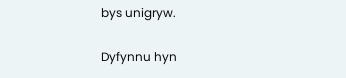bys unigryw.

Dyfynnu hyn